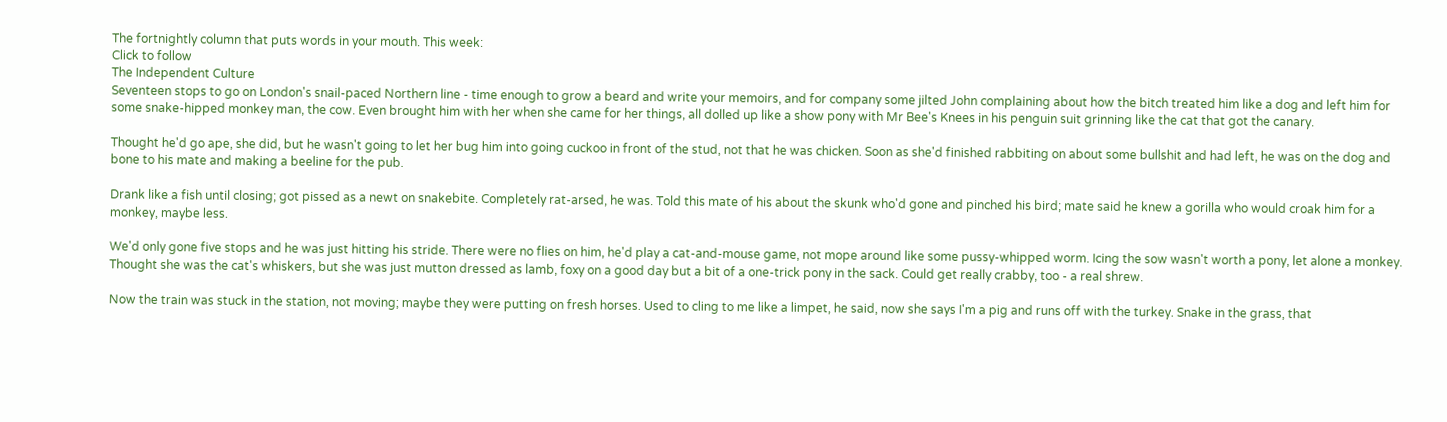The fortnightly column that puts words in your mouth. This week:
Click to follow
The Independent Culture
Seventeen stops to go on London's snail-paced Northern line - time enough to grow a beard and write your memoirs, and for company some jilted John complaining about how the bitch treated him like a dog and left him for some snake-hipped monkey man, the cow. Even brought him with her when she came for her things, all dolled up like a show pony with Mr Bee's Knees in his penguin suit grinning like the cat that got the canary.

Thought he'd go ape, she did, but he wasn't going to let her bug him into going cuckoo in front of the stud, not that he was chicken. Soon as she'd finished rabbiting on about some bullshit and had left, he was on the dog and bone to his mate and making a beeline for the pub.

Drank like a fish until closing; got pissed as a newt on snakebite. Completely rat-arsed, he was. Told this mate of his about the skunk who'd gone and pinched his bird; mate said he knew a gorilla who would croak him for a monkey, maybe less.

We'd only gone five stops and he was just hitting his stride. There were no flies on him, he'd play a cat-and-mouse game, not mope around like some pussy-whipped worm. Icing the sow wasn't worth a pony, let alone a monkey. Thought she was the cat's whiskers, but she was just mutton dressed as lamb, foxy on a good day but a bit of a one-trick pony in the sack. Could get really crabby, too - a real shrew.

Now the train was stuck in the station, not moving; maybe they were putting on fresh horses. Used to cling to me like a limpet, he said, now she says I'm a pig and runs off with the turkey. Snake in the grass, that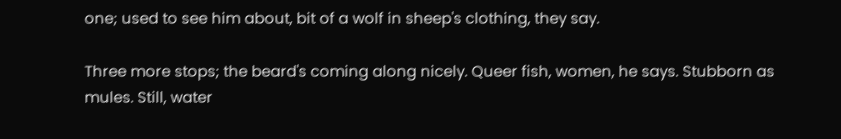one; used to see him about, bit of a wolf in sheep's clothing, they say.

Three more stops; the beard's coming along nicely. Queer fish, women, he says. Stubborn as mules. Still, water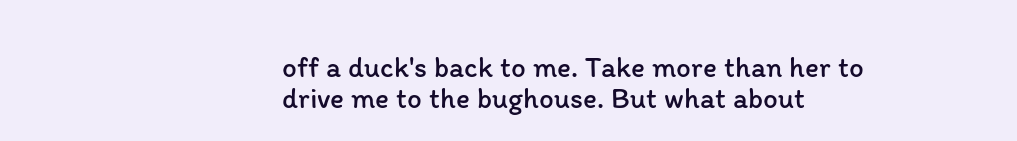off a duck's back to me. Take more than her to drive me to the bughouse. But what about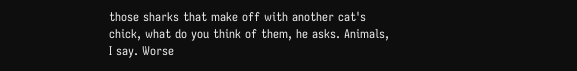those sharks that make off with another cat's chick, what do you think of them, he asks. Animals, I say. Worse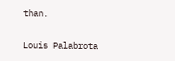than.

Louis Palabrota